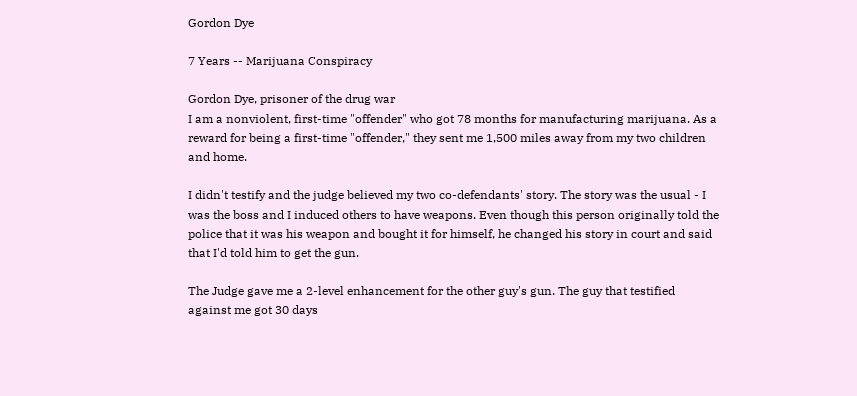Gordon Dye

7 Years -- Marijuana Conspiracy

Gordon Dye, prisoner of the drug war
I am a nonviolent, first-time "offender" who got 78 months for manufacturing marijuana. As a reward for being a first-time "offender," they sent me 1,500 miles away from my two children and home.

I didn't testify and the judge believed my two co-defendants' story. The story was the usual - I was the boss and I induced others to have weapons. Even though this person originally told the police that it was his weapon and bought it for himself, he changed his story in court and said that I'd told him to get the gun.

The Judge gave me a 2-level enhancement for the other guy's gun. The guy that testified against me got 30 days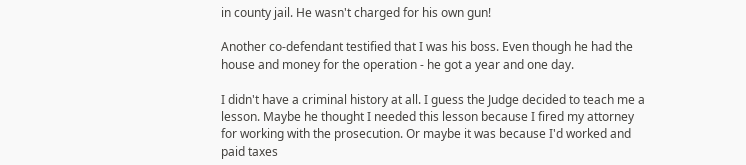in county jail. He wasn't charged for his own gun!

Another co-defendant testified that I was his boss. Even though he had the house and money for the operation - he got a year and one day.

I didn't have a criminal history at all. I guess the Judge decided to teach me a lesson. Maybe he thought I needed this lesson because I fired my attorney for working with the prosecution. Or maybe it was because I'd worked and paid taxes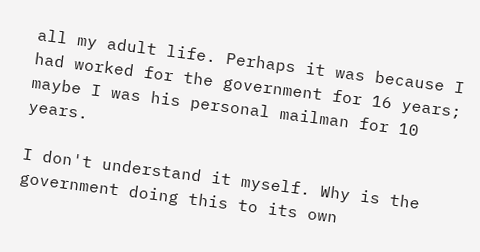all my adult life. Perhaps it was because I had worked for the government for 16 years; maybe I was his personal mailman for 10 years.

I don't understand it myself. Why is the government doing this to its own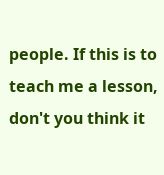people. If this is to teach me a lesson, don't you think it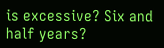is excessive? Six and half years?